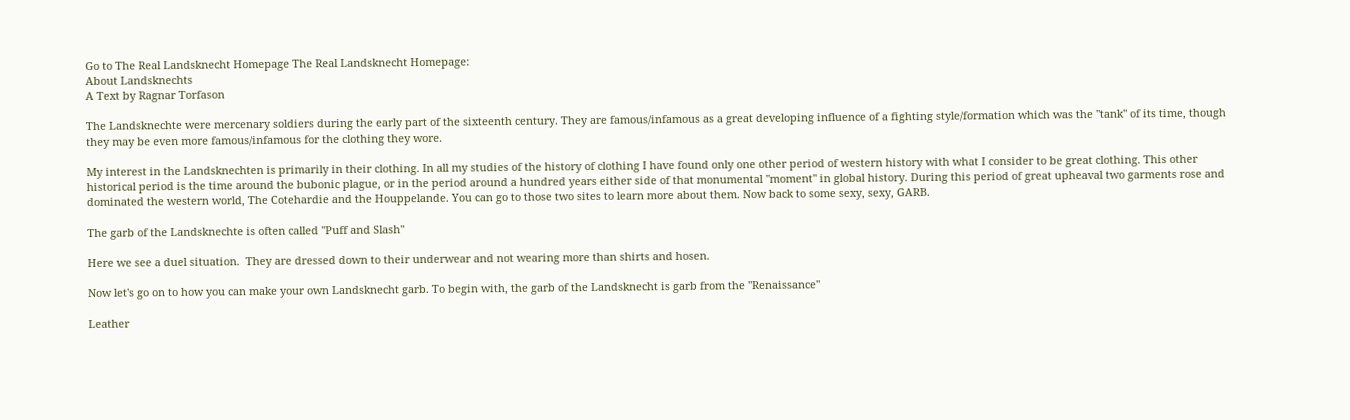Go to The Real Landsknecht Homepage The Real Landsknecht Homepage:
About Landsknechts
A Text by Ragnar Torfason

The Landsknechte were mercenary soldiers during the early part of the sixteenth century. They are famous/infamous as a great developing influence of a fighting style/formation which was the "tank" of its time, though they may be even more famous/infamous for the clothing they wore.

My interest in the Landsknechten is primarily in their clothing. In all my studies of the history of clothing I have found only one other period of western history with what I consider to be great clothing. This other historical period is the time around the bubonic plague, or in the period around a hundred years either side of that monumental "moment" in global history. During this period of great upheaval two garments rose and dominated the western world, The Cotehardie and the Houppelande. You can go to those two sites to learn more about them. Now back to some sexy, sexy, GARB.

The garb of the Landsknechte is often called "Puff and Slash"

Here we see a duel situation.  They are dressed down to their underwear and not wearing more than shirts and hosen.

Now let's go on to how you can make your own Landsknecht garb. To begin with, the garb of the Landsknecht is garb from the "Renaissance"

Leather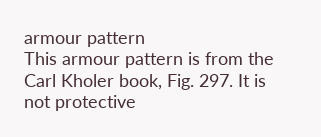armour pattern
This armour pattern is from the Carl Kholer book, Fig. 297. It is not protective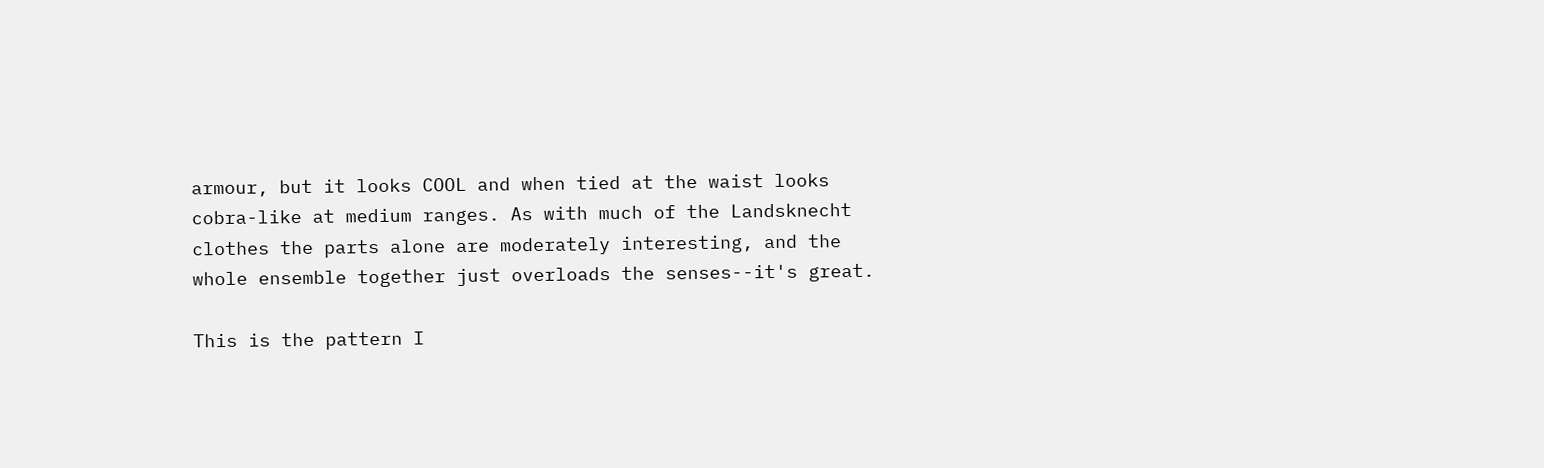armour, but it looks COOL and when tied at the waist looks cobra-like at medium ranges. As with much of the Landsknecht clothes the parts alone are moderately interesting, and the whole ensemble together just overloads the senses--it's great.

This is the pattern I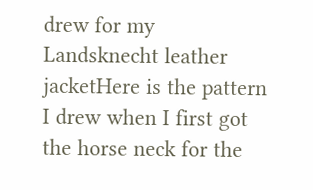drew for my Landsknecht leather jacketHere is the pattern I drew when I first got the horse neck for the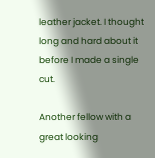leather jacket. I thought long and hard about it before I made a single cut.

Another fellow with a great looking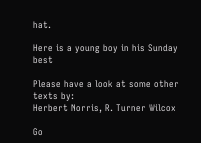hat.

Here is a young boy in his Sunday best

Please have a look at some other texts by:
Herbert Norris, R. Turner Wilcox

Go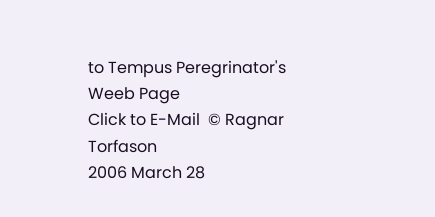to Tempus Peregrinator's Weeb Page
Click to E-Mail  © Ragnar Torfason
2006 March 28